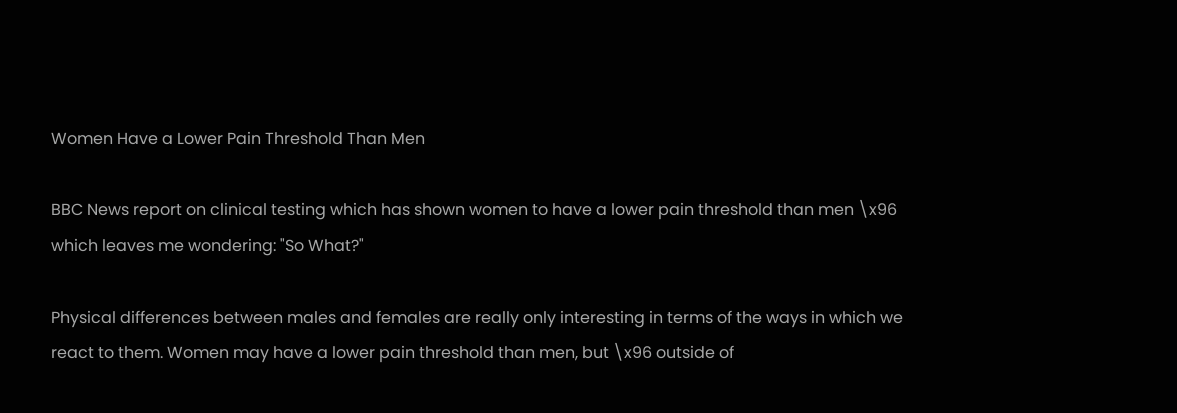Women Have a Lower Pain Threshold Than Men

BBC News report on clinical testing which has shown women to have a lower pain threshold than men \x96 which leaves me wondering: "So What?"

Physical differences between males and females are really only interesting in terms of the ways in which we react to them. Women may have a lower pain threshold than men, but \x96 outside of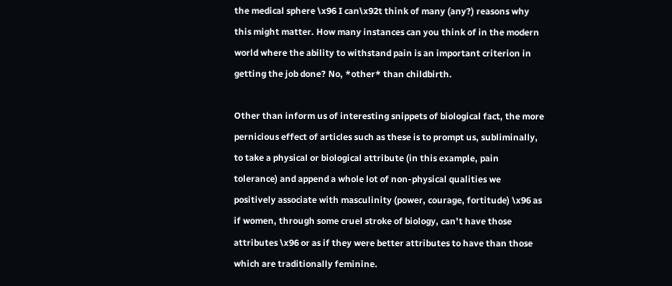the medical sphere \x96 I can\x92t think of many (any?) reasons why this might matter. How many instances can you think of in the modern world where the ability to withstand pain is an important criterion in getting the job done? No, *other* than childbirth.

Other than inform us of interesting snippets of biological fact, the more pernicious effect of articles such as these is to prompt us, subliminally, to take a physical or biological attribute (in this example, pain tolerance) and append a whole lot of non-physical qualities we positively associate with masculinity (power, courage, fortitude) \x96 as if women, through some cruel stroke of biology, can’t have those attributes \x96 or as if they were better attributes to have than those which are traditionally feminine.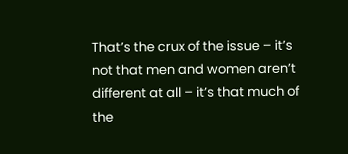That’s the crux of the issue – it’s not that men and women aren’t different at all – it’s that much of the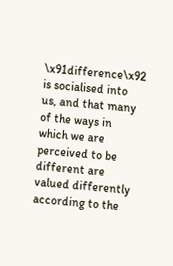\x91difference\x92 is socialised into us, and that many of the ways in which we are perceived to be different are valued differently according to the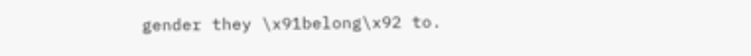gender they \x91belong\x92 to.